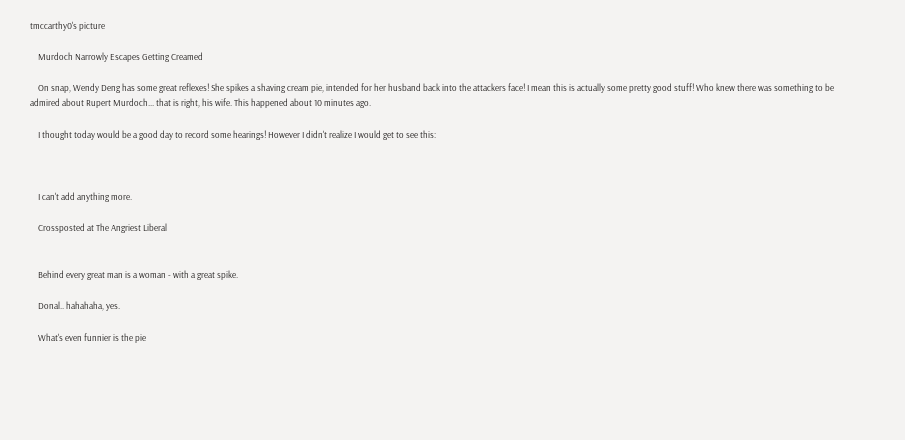tmccarthy0's picture

    Murdoch Narrowly Escapes Getting Creamed

    On snap, Wendy Deng has some great reflexes! She spikes a shaving cream pie, intended for her husband back into the attackers face! I mean this is actually some pretty good stuff! Who knew there was something to be admired about Rupert Murdoch... that is right, his wife. This happened about 10 minutes ago.

    I thought today would be a good day to record some hearings! However I didn't realize I would get to see this:



    I can't add anything more.

    Crossposted at The Angriest Liberal


    Behind every great man is a woman - with a great spike.

    Donal.. hahahaha, yes.

    What's even funnier is the pie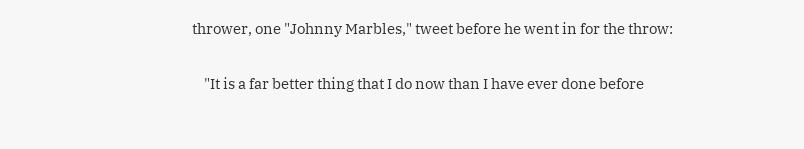thrower, one "Johnny Marbles," tweet before he went in for the throw:

    "It is a far better thing that I do now than I have ever done before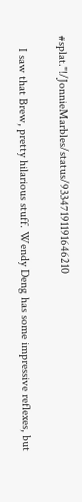#splat."!/JonnieMarbles/status/93347191191646210

    I saw that Brew, pretty hilarious stuff. Wendy Deng has some impressive reflexes, but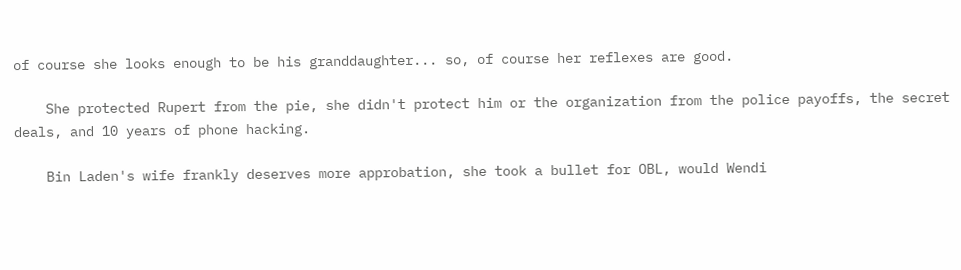of course she looks enough to be his granddaughter... so, of course her reflexes are good.

    She protected Rupert from the pie, she didn't protect him or the organization from the police payoffs, the secret deals, and 10 years of phone hacking.

    Bin Laden's wife frankly deserves more approbation, she took a bullet for OBL, would Wendi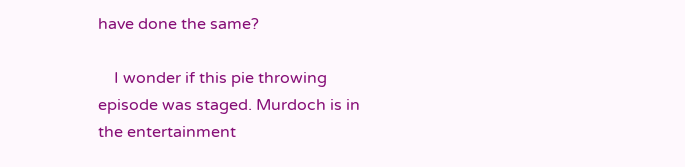have done the same?

    I wonder if this pie throwing episode was staged. Murdoch is in the entertainment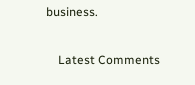business.

    Latest Comments